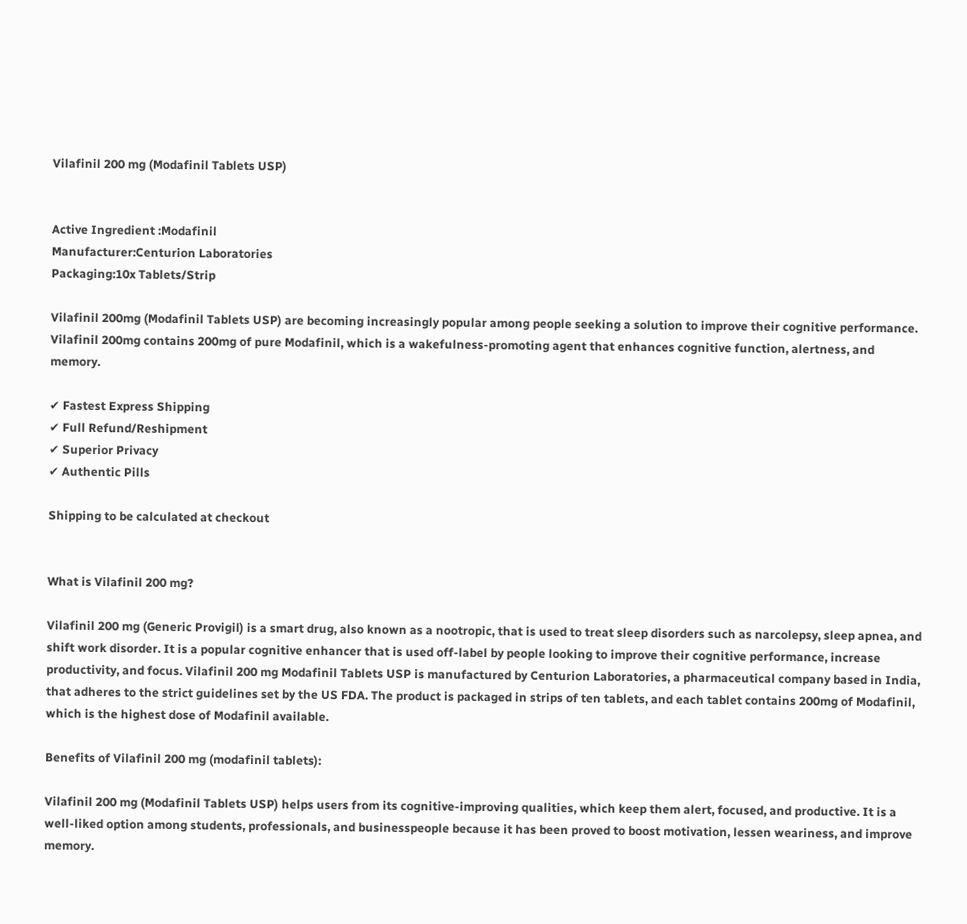Vilafinil 200 mg (Modafinil Tablets USP)


Active Ingredient :Modafinil
Manufacturer:Centurion Laboratories
Packaging:10x Tablets/Strip

Vilafinil 200mg (Modafinil Tablets USP) are becoming increasingly popular among people seeking a solution to improve their cognitive performance. Vilafinil 200mg contains 200mg of pure Modafinil, which is a wakefulness-promoting agent that enhances cognitive function, alertness, and memory.

✔ Fastest Express Shipping
✔ Full Refund/Reshipment
✔ Superior Privacy
✔ Authentic Pills

Shipping to be calculated at checkout


What is Vilafinil 200 mg?

Vilafinil 200 mg (Generic Provigil) is a smart drug, also known as a nootropic, that is used to treat sleep disorders such as narcolepsy, sleep apnea, and shift work disorder. It is a popular cognitive enhancer that is used off-label by people looking to improve their cognitive performance, increase productivity, and focus. Vilafinil 200 mg Modafinil Tablets USP is manufactured by Centurion Laboratories, a pharmaceutical company based in India, that adheres to the strict guidelines set by the US FDA. The product is packaged in strips of ten tablets, and each tablet contains 200mg of Modafinil, which is the highest dose of Modafinil available.

Benefits of Vilafinil 200 mg (modafinil tablets):

Vilafinil 200 mg (Modafinil Tablets USP) helps users from its cognitive-improving qualities, which keep them alert, focused, and productive. It is a well-liked option among students, professionals, and businesspeople because it has been proved to boost motivation, lessen weariness, and improve memory.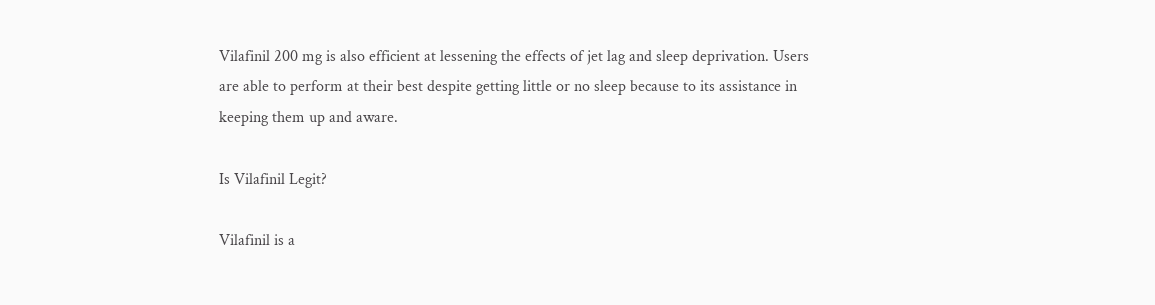Vilafinil 200 mg is also efficient at lessening the effects of jet lag and sleep deprivation. Users are able to perform at their best despite getting little or no sleep because to its assistance in keeping them up and aware.

Is Vilafinil Legit?

Vilafinil is a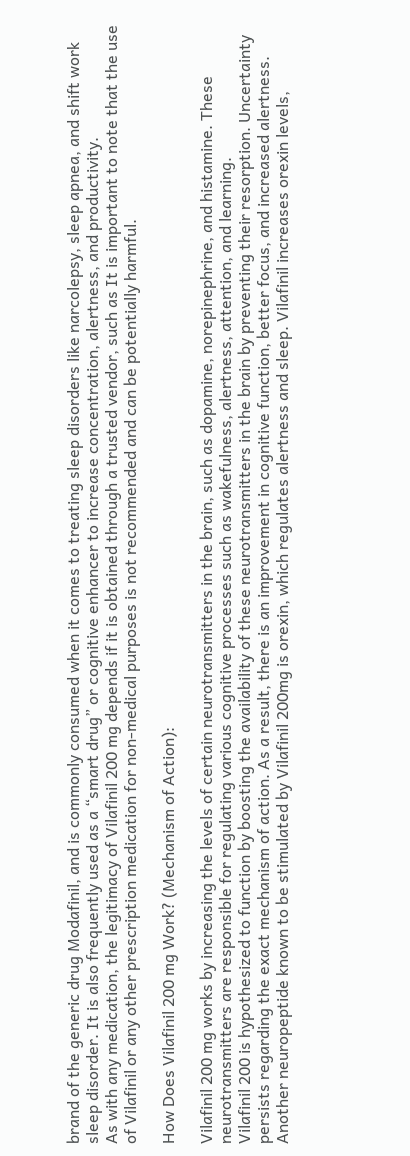brand of the generic drug Modafinil, and is commonly consumed when it comes to treating sleep disorders like narcolepsy, sleep apnea, and shift work sleep disorder. It is also frequently used as a “smart drug” or cognitive enhancer to increase concentration, alertness, and productivity.
As with any medication, the legitimacy of Vilafinil 200 mg depends if it is obtained through a trusted vendor, such as It is important to note that the use of Vilafinil or any other prescription medication for non-medical purposes is not recommended and can be potentially harmful.

How Does Vilafinil 200 mg Work? (Mechanism of Action):

Vilafinil 200 mg works by increasing the levels of certain neurotransmitters in the brain, such as dopamine, norepinephrine, and histamine. These neurotransmitters are responsible for regulating various cognitive processes such as wakefulness, alertness, attention, and learning.
Vilafinil 200 is hypothesized to function by boosting the availability of these neurotransmitters in the brain by preventing their resorption. Uncertainty persists regarding the exact mechanism of action. As a result, there is an improvement in cognitive function, better focus, and increased alertness.
Another neuropeptide known to be stimulated by Vilafinil 200mg is orexin, which regulates alertness and sleep. Vilafinil increases orexin levels,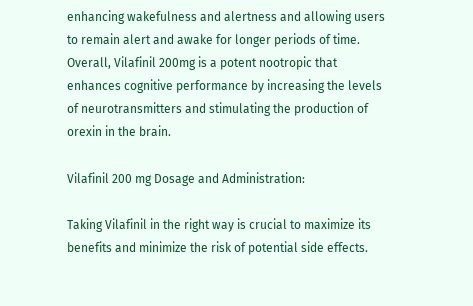enhancing wakefulness and alertness and allowing users to remain alert and awake for longer periods of time.
Overall, Vilafinil 200mg is a potent nootropic that enhances cognitive performance by increasing the levels of neurotransmitters and stimulating the production of orexin in the brain.

Vilafinil 200 mg Dosage and Administration:

Taking Vilafinil in the right way is crucial to maximize its benefits and minimize the risk of potential side effects.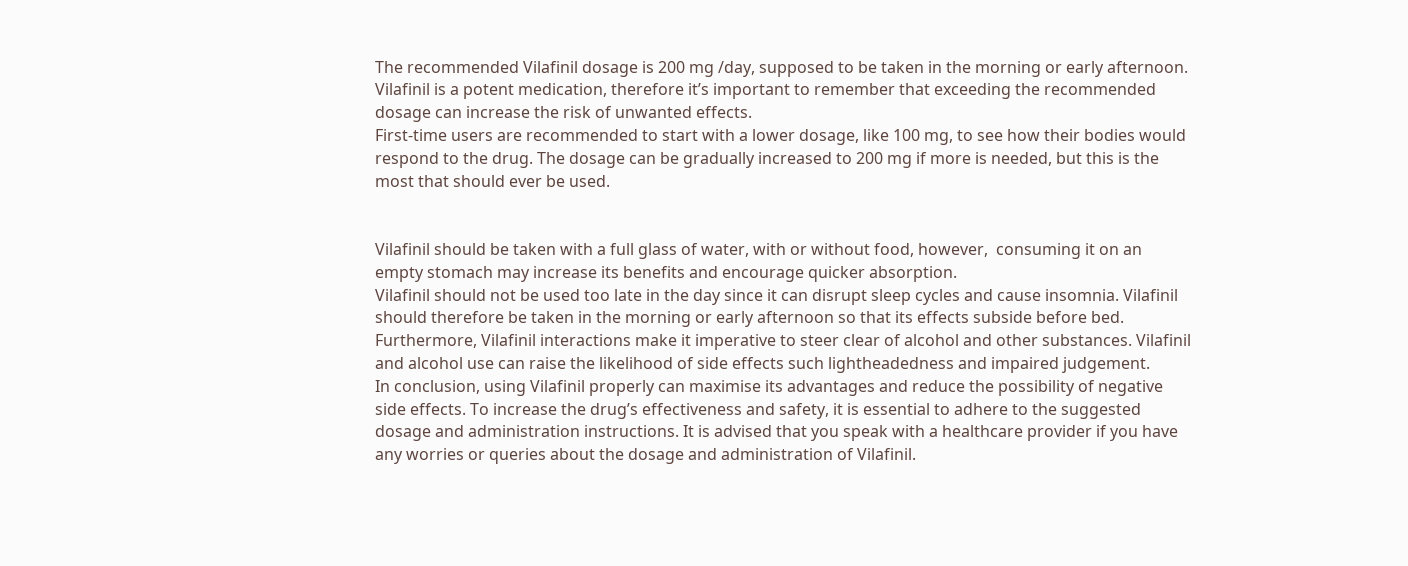The recommended Vilafinil dosage is 200 mg /day, supposed to be taken in the morning or early afternoon. Vilafinil is a potent medication, therefore it’s important to remember that exceeding the recommended dosage can increase the risk of unwanted effects.
First-time users are recommended to start with a lower dosage, like 100 mg, to see how their bodies would respond to the drug. The dosage can be gradually increased to 200 mg if more is needed, but this is the most that should ever be used.


Vilafinil should be taken with a full glass of water, with or without food, however,  consuming it on an empty stomach may increase its benefits and encourage quicker absorption.
Vilafinil should not be used too late in the day since it can disrupt sleep cycles and cause insomnia. Vilafinil should therefore be taken in the morning or early afternoon so that its effects subside before bed.
Furthermore, Vilafinil interactions make it imperative to steer clear of alcohol and other substances. Vilafinil and alcohol use can raise the likelihood of side effects such lightheadedness and impaired judgement.
In conclusion, using Vilafinil properly can maximise its advantages and reduce the possibility of negative side effects. To increase the drug’s effectiveness and safety, it is essential to adhere to the suggested dosage and administration instructions. It is advised that you speak with a healthcare provider if you have any worries or queries about the dosage and administration of Vilafinil.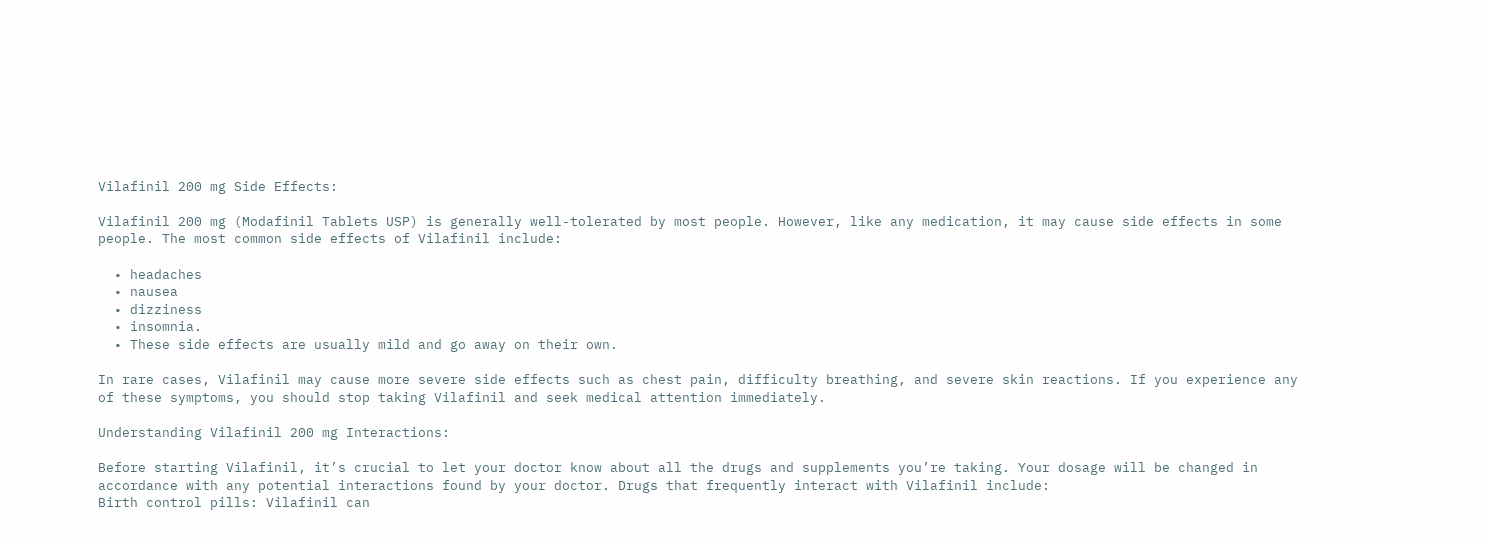Vilafinil 200 mg Side Effects:

Vilafinil 200 mg (Modafinil Tablets USP) is generally well-tolerated by most people. However, like any medication, it may cause side effects in some people. The most common side effects of Vilafinil include:

  • headaches
  • nausea
  • dizziness
  • insomnia.
  • These side effects are usually mild and go away on their own.

In rare cases, Vilafinil may cause more severe side effects such as chest pain, difficulty breathing, and severe skin reactions. If you experience any of these symptoms, you should stop taking Vilafinil and seek medical attention immediately.

Understanding Vilafinil 200 mg Interactions:

Before starting Vilafinil, it’s crucial to let your doctor know about all the drugs and supplements you’re taking. Your dosage will be changed in accordance with any potential interactions found by your doctor. Drugs that frequently interact with Vilafinil include:
Birth control pills: Vilafinil can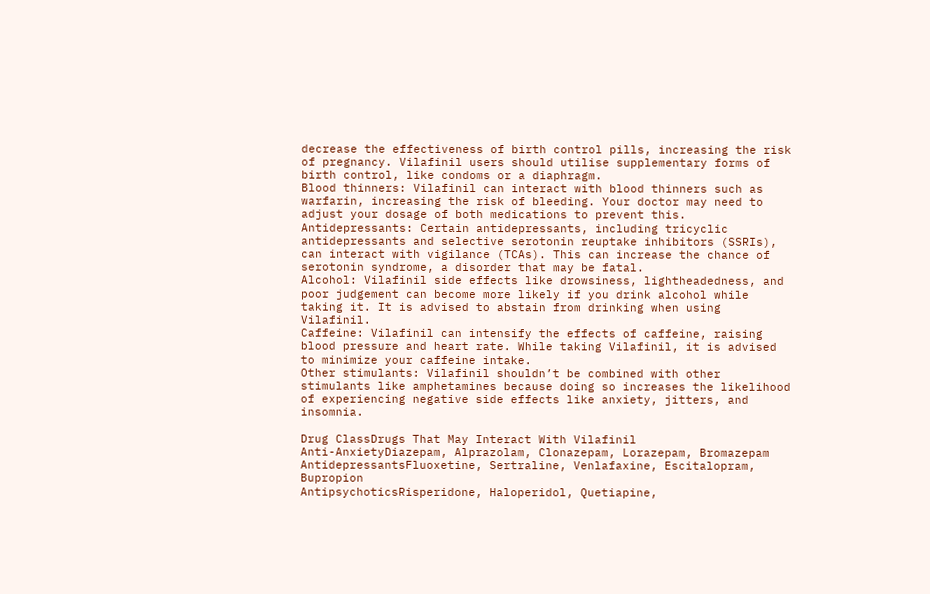decrease the effectiveness of birth control pills, increasing the risk of pregnancy. Vilafinil users should utilise supplementary forms of birth control, like condoms or a diaphragm.
Blood thinners: Vilafinil can interact with blood thinners such as warfarin, increasing the risk of bleeding. Your doctor may need to adjust your dosage of both medications to prevent this.
Antidepressants: Certain antidepressants, including tricyclic antidepressants and selective serotonin reuptake inhibitors (SSRIs), can interact with vigilance (TCAs). This can increase the chance of serotonin syndrome, a disorder that may be fatal.
Alcohol: Vilafinil side effects like drowsiness, lightheadedness, and poor judgement can become more likely if you drink alcohol while taking it. It is advised to abstain from drinking when using Vilafinil.
Caffeine: Vilafinil can intensify the effects of caffeine, raising blood pressure and heart rate. While taking Vilafinil, it is advised to minimize your caffeine intake.
Other stimulants: Vilafinil shouldn’t be combined with other stimulants like amphetamines because doing so increases the likelihood of experiencing negative side effects like anxiety, jitters, and insomnia.

Drug ClassDrugs That May Interact With Vilafinil
Anti-AnxietyDiazepam, Alprazolam, Clonazepam, Lorazepam, Bromazepam
AntidepressantsFluoxetine, Sertraline, Venlafaxine, Escitalopram, Bupropion
AntipsychoticsRisperidone, Haloperidol, Quetiapine,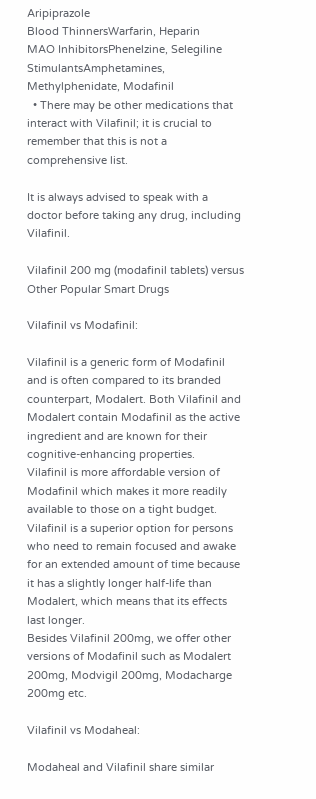Aripiprazole
Blood ThinnersWarfarin, Heparin
MAO InhibitorsPhenelzine, Selegiline
StimulantsAmphetamines, Methylphenidate, Modafinil
  • There may be other medications that interact with Vilafinil; it is crucial to remember that this is not a comprehensive list.

It is always advised to speak with a doctor before taking any drug, including Vilafinil.

Vilafinil 200 mg (modafinil tablets) versus Other Popular Smart Drugs

Vilafinil vs Modafinil:

Vilafinil is a generic form of Modafinil and is often compared to its branded counterpart, Modalert. Both Vilafinil and Modalert contain Modafinil as the active ingredient and are known for their cognitive-enhancing properties.
Vilafinil is more affordable version of Modafinil which makes it more readily available to those on a tight budget. Vilafinil is a superior option for persons who need to remain focused and awake for an extended amount of time because it has a slightly longer half-life than Modalert, which means that its effects last longer.
Besides Vilafinil 200mg, we offer other versions of Modafinil such as Modalert 200mg, Modvigil 200mg, Modacharge 200mg etc.

Vilafinil vs Modaheal:

Modaheal and Vilafinil share similar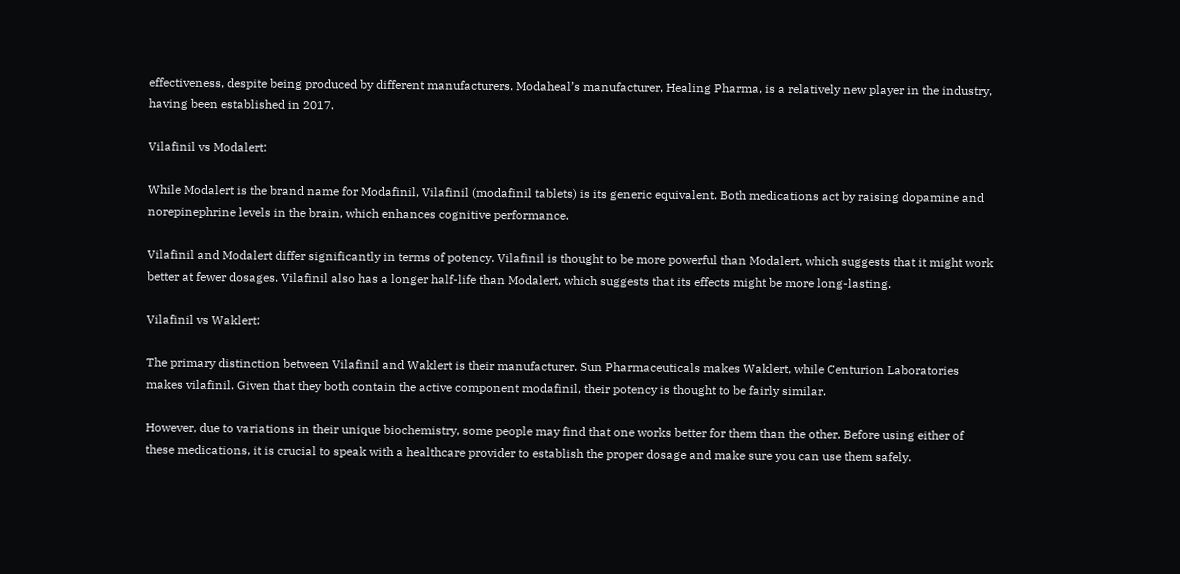effectiveness, despite being produced by different manufacturers. Modaheal’s manufacturer, Healing Pharma, is a relatively new player in the industry, having been established in 2017.

Vilafinil vs Modalert:

While Modalert is the brand name for Modafinil, Vilafinil (modafinil tablets) is its generic equivalent. Both medications act by raising dopamine and norepinephrine levels in the brain, which enhances cognitive performance.

Vilafinil and Modalert differ significantly in terms of potency. Vilafinil is thought to be more powerful than Modalert, which suggests that it might work better at fewer dosages. Vilafinil also has a longer half-life than Modalert, which suggests that its effects might be more long-lasting.

Vilafinil vs Waklert:

The primary distinction between Vilafinil and Waklert is their manufacturer. Sun Pharmaceuticals makes Waklert, while Centurion Laboratories makes vilafinil. Given that they both contain the active component modafinil, their potency is thought to be fairly similar.

However, due to variations in their unique biochemistry, some people may find that one works better for them than the other. Before using either of these medications, it is crucial to speak with a healthcare provider to establish the proper dosage and make sure you can use them safely.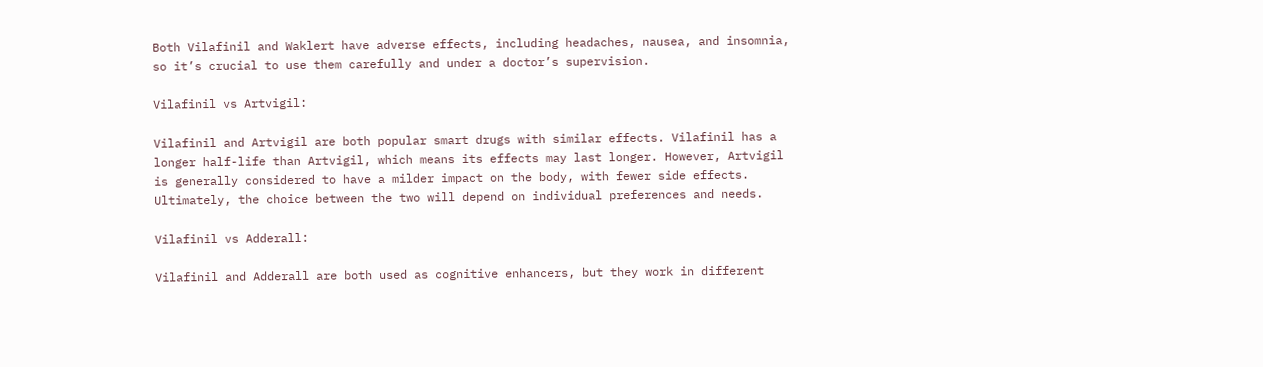Both Vilafinil and Waklert have adverse effects, including headaches, nausea, and insomnia, so it’s crucial to use them carefully and under a doctor’s supervision.

Vilafinil vs Artvigil:

Vilafinil and Artvigil are both popular smart drugs with similar effects. Vilafinil has a longer half-life than Artvigil, which means its effects may last longer. However, Artvigil is generally considered to have a milder impact on the body, with fewer side effects. Ultimately, the choice between the two will depend on individual preferences and needs.

Vilafinil vs Adderall:

Vilafinil and Adderall are both used as cognitive enhancers, but they work in different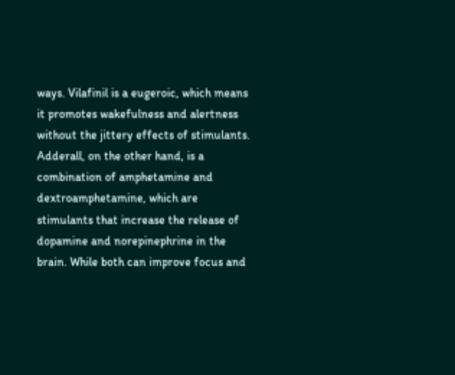ways. Vilafinil is a eugeroic, which means it promotes wakefulness and alertness without the jittery effects of stimulants. Adderall, on the other hand, is a combination of amphetamine and dextroamphetamine, which are stimulants that increase the release of dopamine and norepinephrine in the brain. While both can improve focus and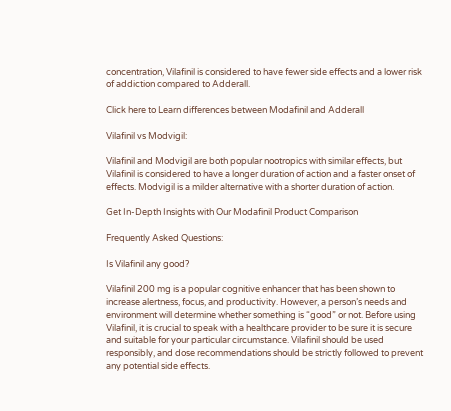concentration, Vilafinil is considered to have fewer side effects and a lower risk of addiction compared to Adderall.

Click here to Learn differences between Modafinil and Adderall

Vilafinil vs Modvigil:

Vilafinil and Modvigil are both popular nootropics with similar effects, but Vilafinil is considered to have a longer duration of action and a faster onset of effects. Modvigil is a milder alternative with a shorter duration of action.

Get In-Depth Insights with Our Modafinil Product Comparison

Frequently Asked Questions:

Is Vilafinil any good?

Vilafinil 200 mg is a popular cognitive enhancer that has been shown to increase alertness, focus, and productivity. However, a person’s needs and environment will determine whether something is “good” or not. Before using Vilafinil, it is crucial to speak with a healthcare provider to be sure it is secure and suitable for your particular circumstance. Vilafinil should be used responsibly, and dose recommendations should be strictly followed to prevent any potential side effects.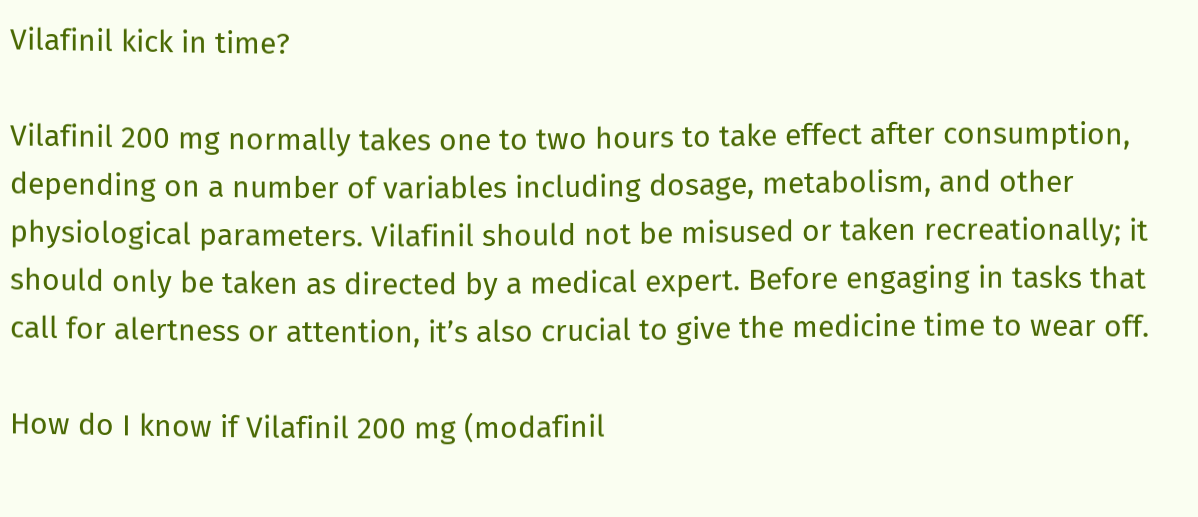Vilafinil kick in time?

Vilafinil 200 mg normally takes one to two hours to take effect after consumption, depending on a number of variables including dosage, metabolism, and other physiological parameters. Vilafinil should not be misused or taken recreationally; it should only be taken as directed by a medical expert. Before engaging in tasks that call for alertness or attention, it’s also crucial to give the medicine time to wear off.

How do I know if Vilafinil 200 mg (modafinil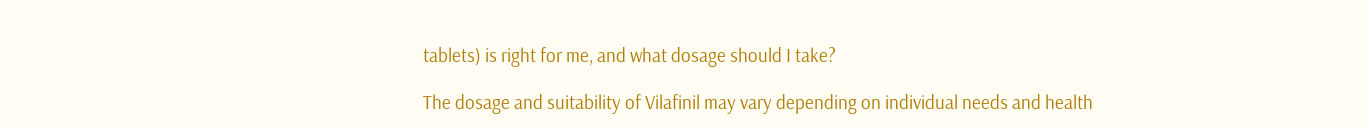tablets) is right for me, and what dosage should I take?

The dosage and suitability of Vilafinil may vary depending on individual needs and health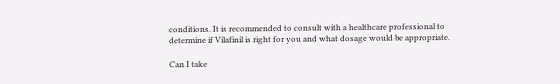conditions. It is recommended to consult with a healthcare professional to determine if Vilafinil is right for you and what dosage would be appropriate.

Can I take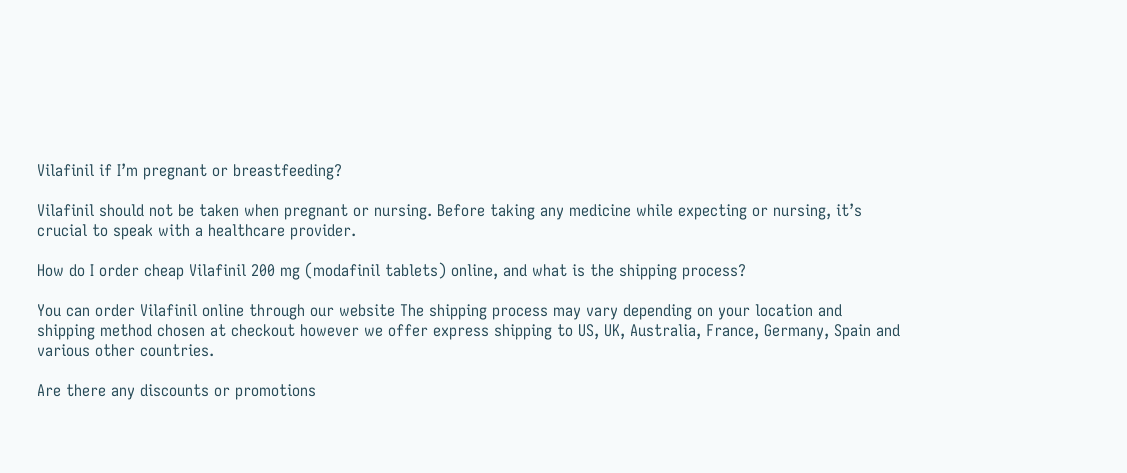Vilafinil if I’m pregnant or breastfeeding?

Vilafinil should not be taken when pregnant or nursing. Before taking any medicine while expecting or nursing, it’s crucial to speak with a healthcare provider.

How do I order cheap Vilafinil 200 mg (modafinil tablets) online, and what is the shipping process?

You can order Vilafinil online through our website The shipping process may vary depending on your location and shipping method chosen at checkout however we offer express shipping to US, UK, Australia, France, Germany, Spain and various other countries.

Are there any discounts or promotions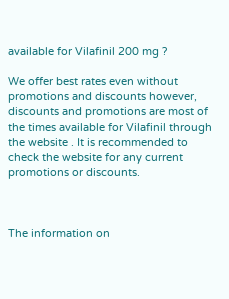available for Vilafinil 200 mg ?

We offer best rates even without promotions and discounts however, discounts and promotions are most of the times available for Vilafinil through the website . It is recommended to check the website for any current promotions or discounts.



The information on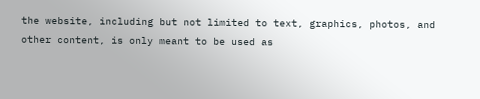the website, including but not limited to text, graphics, photos, and other content, is only meant to be used as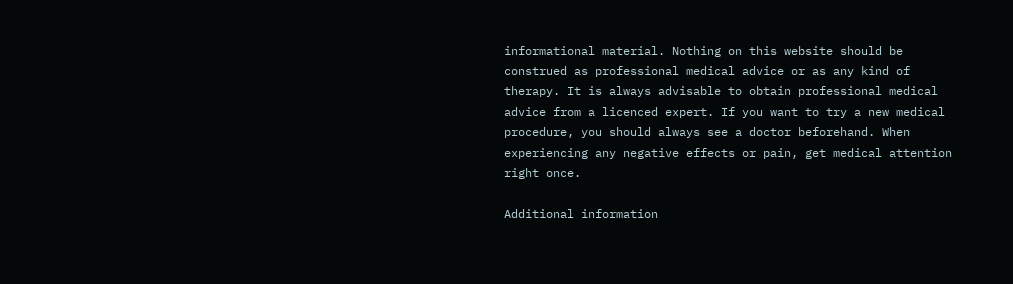informational material. Nothing on this website should be construed as professional medical advice or as any kind of therapy. It is always advisable to obtain professional medical advice from a licenced expert. If you want to try a new medical procedure, you should always see a doctor beforehand. When experiencing any negative effects or pain, get medical attention right once.

Additional information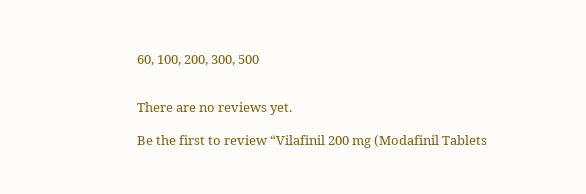60, 100, 200, 300, 500


There are no reviews yet.

Be the first to review “Vilafinil 200 mg (Modafinil Tablets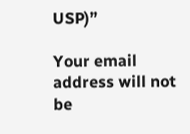USP)”

Your email address will not be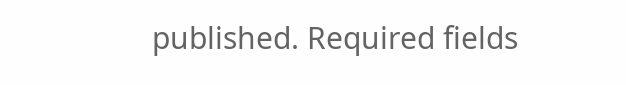published. Required fields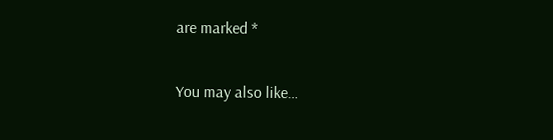are marked *

You may also like…